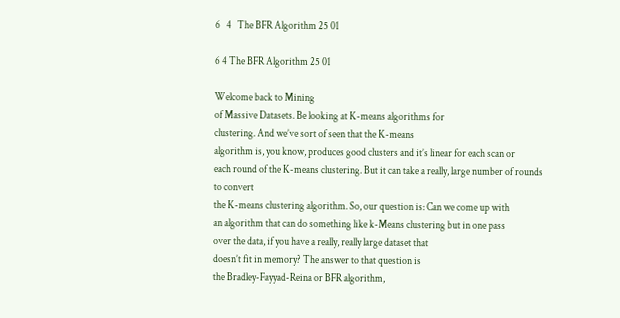6   4   The BFR Algorithm 25 01

6 4 The BFR Algorithm 25 01

Welcome back to Mining
of Massive Datasets. Be looking at K-means algorithms for
clustering. And we’ve sort of seen that the K-means
algorithm is, you know, produces good clusters and it’s linear for each scan or
each round of the K-means clustering. But it can take a really, large number of rounds to convert
the K-means clustering algorithm. So, our question is: Can we come up with
an algorithm that can do something like k-Means clustering but in one pass
over the data, if you have a really, really large dataset that
doesn’t fit in memory? The answer to that question is
the Bradley-Fayyad-Reina or BFR algorithm,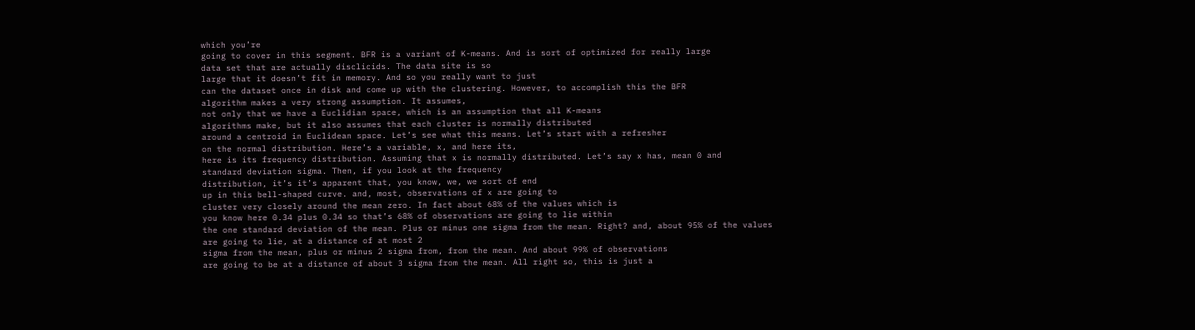which you’re
going to cover in this segment. BFR is a variant of K-means. And is sort of optimized for really large
data set that are actually disclicids. The data site is so
large that it doesn’t fit in memory. And so you really want to just
can the dataset once in disk and come up with the clustering. However, to accomplish this the BFR
algorithm makes a very strong assumption. It assumes,
not only that we have a Euclidian space, which is an assumption that all K-means
algorithms make, but it also assumes that each cluster is normally distributed
around a centroid in Euclidean space. Let’s see what this means. Let’s start with a refresher
on the normal distribution. Here’s a variable, x, and here its,
here is its frequency distribution. Assuming that x is normally distributed. Let’s say x has, mean 0 and
standard deviation sigma. Then, if you look at the frequency
distribution, it’s it’s apparent that, you know, we, we sort of end
up in this bell-shaped curve. and, most, observations of x are going to
cluster very closely around the mean zero. In fact about 68% of the values which is
you know here 0.34 plus 0.34 so that’s 68% of observations are going to lie within
the one standard deviation of the mean. Plus or minus one sigma from the mean. Right? and, about 95% of the values
are going to lie, at a distance of at most 2
sigma from the mean, plus or minus 2 sigma from, from the mean. And about 99% of observations
are going to be at a distance of about 3 sigma from the mean. All right so, this is just a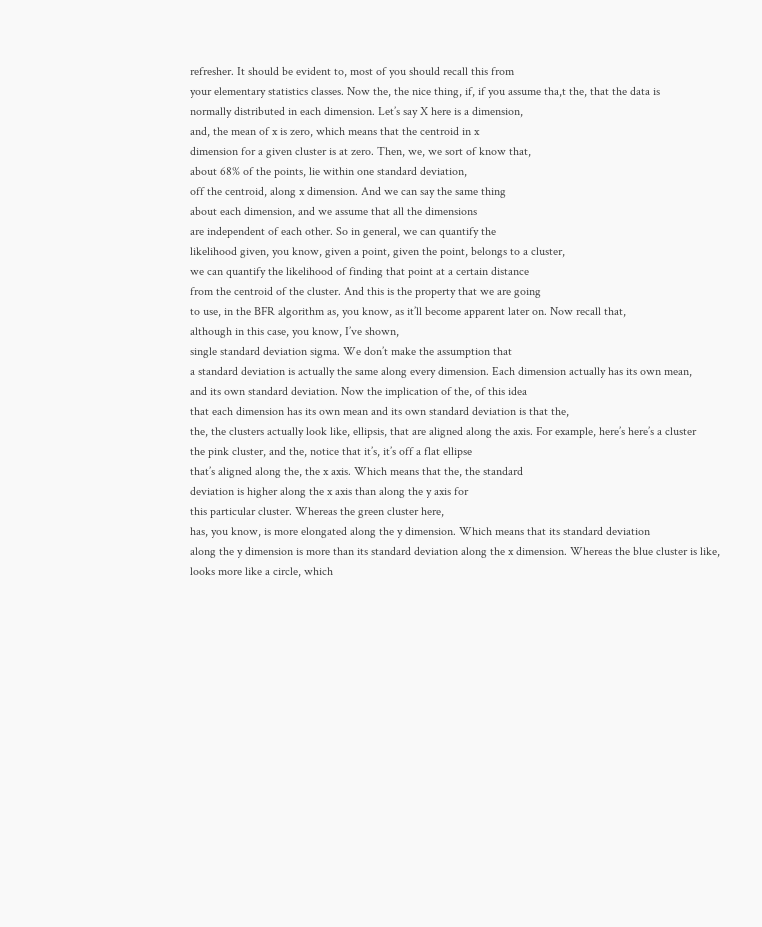refresher. It should be evident to, most of you should recall this from
your elementary statistics classes. Now the, the nice thing, if, if you assume tha,t the, that the data is
normally distributed in each dimension. Let’s say X here is a dimension,
and, the mean of x is zero, which means that the centroid in x
dimension for a given cluster is at zero. Then, we, we sort of know that,
about 68% of the points, lie within one standard deviation,
off the centroid, along x dimension. And we can say the same thing
about each dimension, and we assume that all the dimensions
are independent of each other. So in general, we can quantify the
likelihood given, you know, given a point, given the point, belongs to a cluster,
we can quantify the likelihood of finding that point at a certain distance
from the centroid of the cluster. And this is the property that we are going
to use, in the BFR algorithm as, you know, as it’ll become apparent later on. Now recall that,
although in this case, you know, I’ve shown,
single standard deviation sigma. We don’t make the assumption that
a standard deviation is actually the same along every dimension. Each dimension actually has its own mean,
and its own standard deviation. Now the implication of the, of this idea
that each dimension has its own mean and its own standard deviation is that the,
the, the clusters actually look like, ellipsis, that are aligned along the axis. For example, here’s here’s a cluster
the pink cluster, and the, notice that it’s, it’s off a flat ellipse
that’s aligned along the, the x axis. Which means that the, the standard
deviation is higher along the x axis than along the y axis for
this particular cluster. Whereas the green cluster here,
has, you know, is more elongated along the y dimension. Which means that its standard deviation
along the y dimension is more than its standard deviation along the x dimension. Whereas the blue cluster is like,
looks more like a circle, which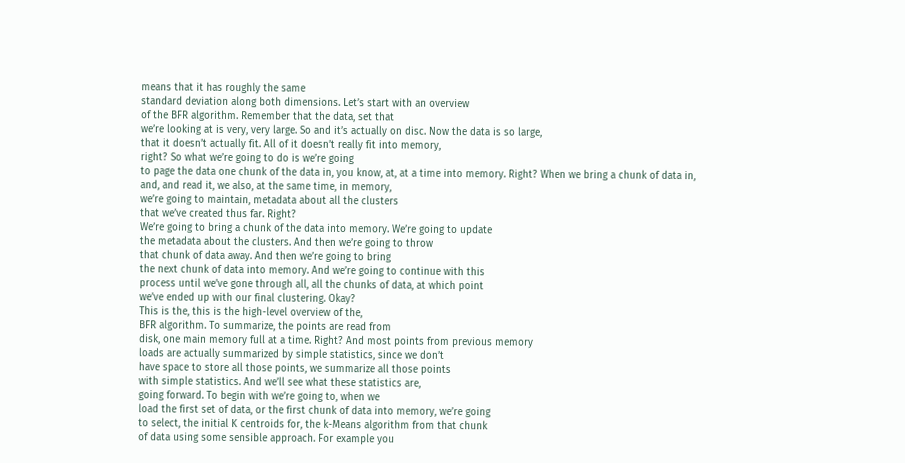means that it has roughly the same
standard deviation along both dimensions. Let’s start with an overview
of the BFR algorithm. Remember that the data, set that
we’re looking at is very, very large. So and it’s actually on disc. Now the data is so large,
that it doesn’t actually fit. All of it doesn’t really fit into memory,
right? So what we’re going to do is we’re going
to page the data one chunk of the data in, you know, at, at a time into memory. Right? When we bring a chunk of data in,
and, and read it, we also, at the same time, in memory,
we’re going to maintain, metadata about all the clusters
that we’ve created thus far. Right?
We’re going to bring a chunk of the data into memory. We’re going to update
the metadata about the clusters. And then we’re going to throw
that chunk of data away. And then we’re going to bring
the next chunk of data into memory. And we’re going to continue with this
process until we’ve gone through all, all the chunks of data, at which point
we’ve ended up with our final clustering. Okay?
This is the, this is the high-level overview of the,
BFR algorithm. To summarize, the points are read from
disk, one main memory full at a time. Right? And most points from previous memory
loads are actually summarized by simple statistics, since we don’t
have space to store all those points, we summarize all those points
with simple statistics. And we’ll see what these statistics are,
going forward. To begin with we’re going to, when we
load the first set of data, or the first chunk of data into memory, we’re going
to select, the initial K centroids for, the k-Means algorithm from that chunk
of data using some sensible approach. For example you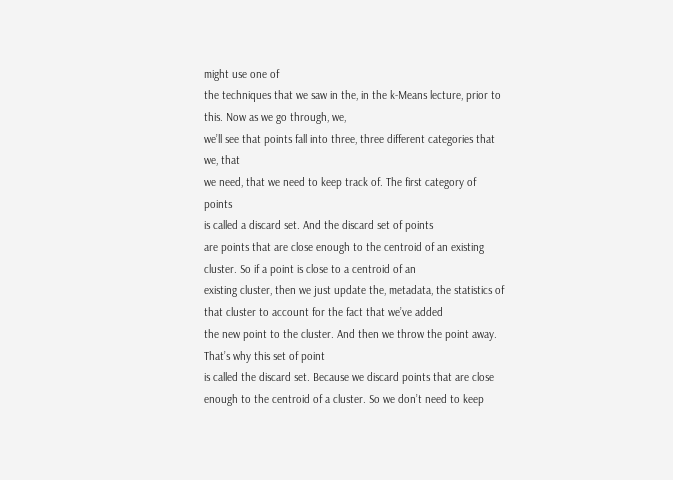might use one of
the techniques that we saw in the, in the k-Means lecture, prior to this. Now as we go through, we,
we’ll see that points fall into three, three different categories that we, that
we need, that we need to keep track of. The first category of points
is called a discard set. And the discard set of points
are points that are close enough to the centroid of an existing cluster. So if a point is close to a centroid of an
existing cluster, then we just update the, metadata, the statistics of
that cluster to account for the fact that we’ve added
the new point to the cluster. And then we throw the point away. That’s why this set of point
is called the discard set. Because we discard points that are close
enough to the centroid of a cluster. So we don’t need to keep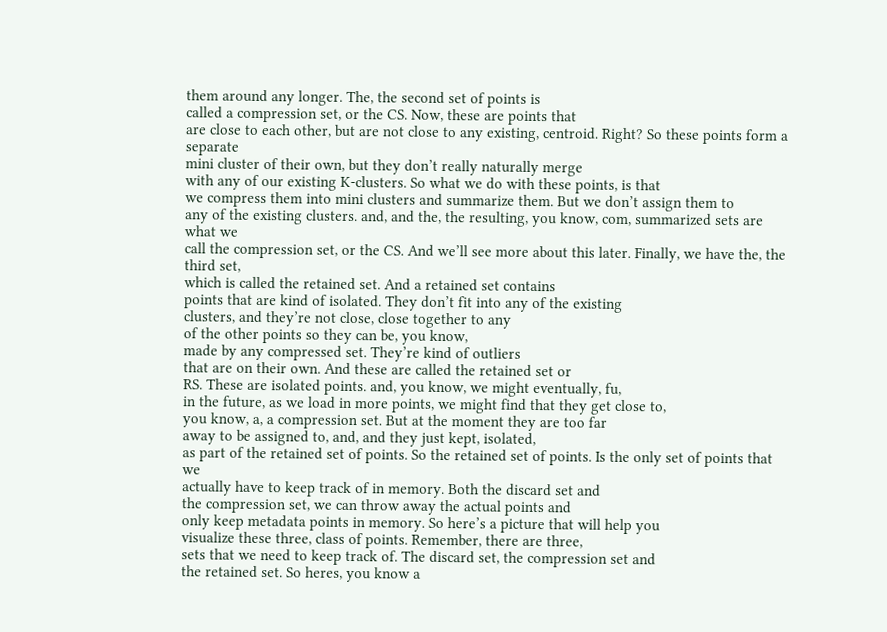them around any longer. The, the second set of points is
called a compression set, or the CS. Now, these are points that
are close to each other, but are not close to any existing, centroid. Right? So these points form a separate
mini cluster of their own, but they don’t really naturally merge
with any of our existing K-clusters. So what we do with these points, is that
we compress them into mini clusters and summarize them. But we don’t assign them to
any of the existing clusters. and, and the, the resulting, you know, com, summarized sets are what we
call the compression set, or the CS. And we’ll see more about this later. Finally, we have the, the third set,
which is called the retained set. And a retained set contains
points that are kind of isolated. They don’t fit into any of the existing
clusters, and they’re not close, close together to any
of the other points so they can be, you know,
made by any compressed set. They’re kind of outliers
that are on their own. And these are called the retained set or
RS. These are isolated points. and, you know, we might eventually, fu,
in the future, as we load in more points, we might find that they get close to,
you know, a, a compression set. But at the moment they are too far
away to be assigned to, and, and they just kept, isolated,
as part of the retained set of points. So the retained set of points. Is the only set of points that we
actually have to keep track of in memory. Both the discard set and
the compression set, we can throw away the actual points and
only keep metadata points in memory. So here’s a picture that will help you
visualize these three, class of points. Remember, there are three,
sets that we need to keep track of. The discard set, the compression set and
the retained set. So heres, you know a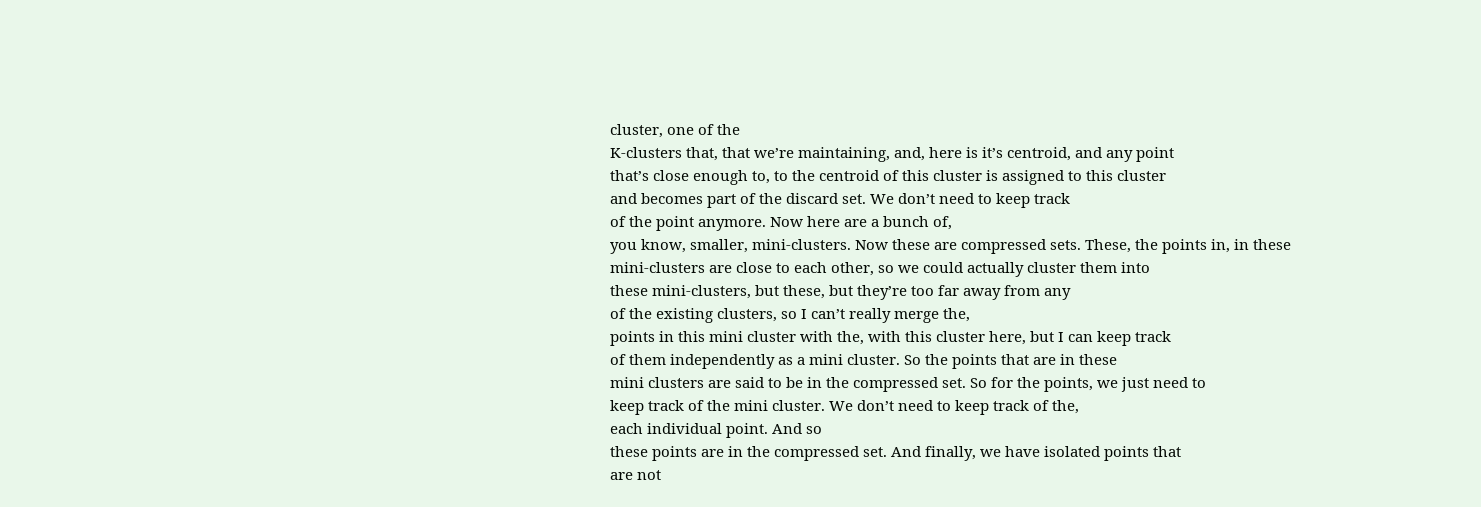cluster, one of the
K-clusters that, that we’re maintaining, and, here is it’s centroid, and any point
that’s close enough to, to the centroid of this cluster is assigned to this cluster
and becomes part of the discard set. We don’t need to keep track
of the point anymore. Now here are a bunch of,
you know, smaller, mini-clusters. Now these are compressed sets. These, the points in, in these
mini-clusters are close to each other, so we could actually cluster them into
these mini-clusters, but these, but they’re too far away from any
of the existing clusters, so I can’t really merge the,
points in this mini cluster with the, with this cluster here, but I can keep track
of them independently as a mini cluster. So the points that are in these
mini clusters are said to be in the compressed set. So for the points, we just need to
keep track of the mini cluster. We don’t need to keep track of the,
each individual point. And so
these points are in the compressed set. And finally, we have isolated points that
are not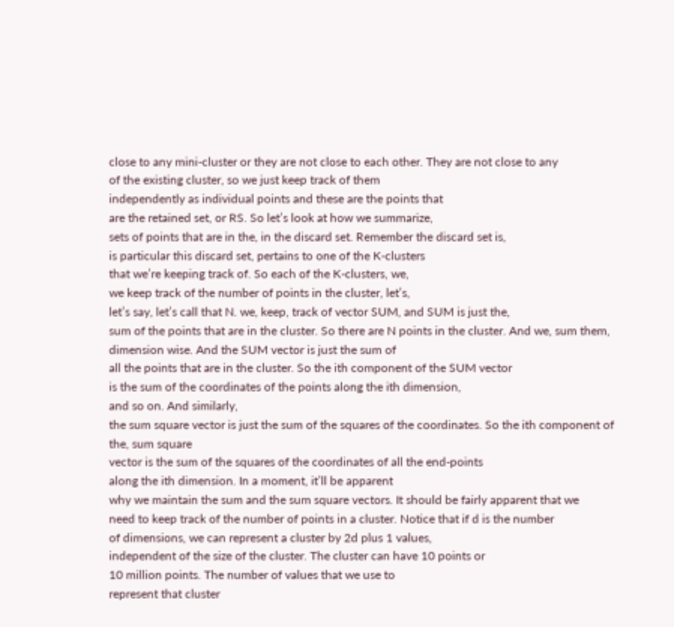close to any mini-cluster or they are not close to each other. They are not close to any
of the existing cluster, so we just keep track of them
independently as individual points and these are the points that
are the retained set, or RS. So let’s look at how we summarize,
sets of points that are in the, in the discard set. Remember the discard set is,
is particular this discard set, pertains to one of the K-clusters
that we’re keeping track of. So each of the K-clusters, we,
we keep track of the number of points in the cluster, let’s,
let’s say, let’s call that N. we, keep, track of vector SUM, and SUM is just the,
sum of the points that are in the cluster. So there are N points in the cluster. And we, sum them, dimension wise. And the SUM vector is just the sum of
all the points that are in the cluster. So the ith component of the SUM vector
is the sum of the coordinates of the points along the ith dimension,
and so on. And similarly,
the sum square vector is just the sum of the squares of the coordinates. So the ith component of the, sum square
vector is the sum of the squares of the coordinates of all the end-points
along the ith dimension. In a moment, it’ll be apparent
why we maintain the sum and the sum square vectors. It should be fairly apparent that we
need to keep track of the number of points in a cluster. Notice that if d is the number
of dimensions, we can represent a cluster by 2d plus 1 values,
independent of the size of the cluster. The cluster can have 10 points or
10 million points. The number of values that we use to
represent that cluster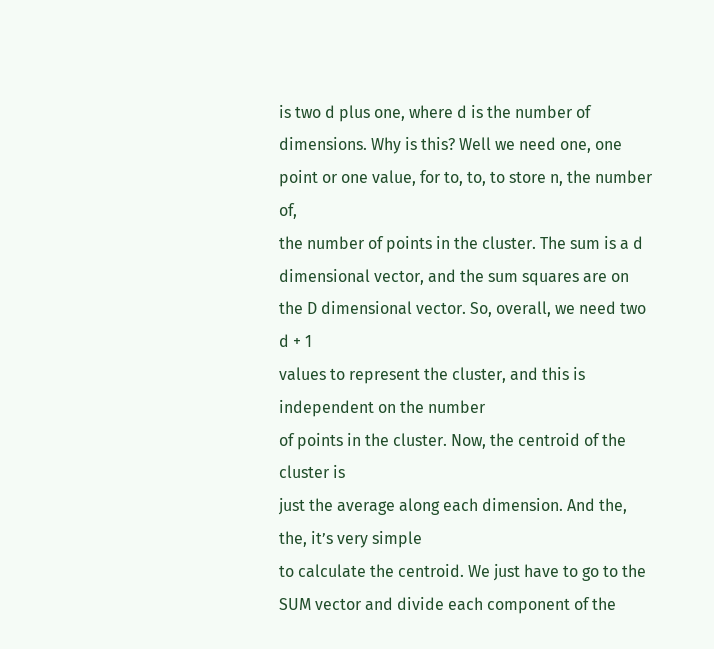is two d plus one, where d is the number of dimensions. Why is this? Well we need one, one point or one value, for to, to, to store n, the number of,
the number of points in the cluster. The sum is a d dimensional vector, and the sum squares are on
the D dimensional vector. So, overall, we need two d + 1
values to represent the cluster, and this is independent on the number
of points in the cluster. Now, the centroid of the cluster is
just the average along each dimension. And the, the, it’s very simple
to calculate the centroid. We just have to go to the SUM vector and divide each component of the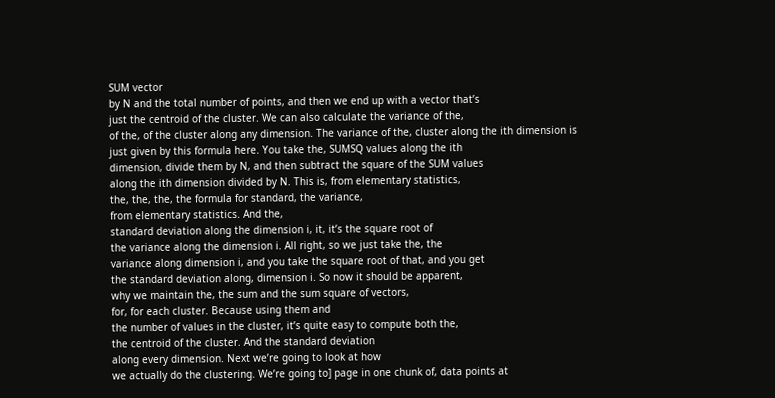SUM vector
by N and the total number of points, and then we end up with a vector that’s
just the centroid of the cluster. We can also calculate the variance of the,
of the, of the cluster along any dimension. The variance of the, cluster along the ith dimension is
just given by this formula here. You take the, SUMSQ values along the ith
dimension, divide them by N, and then subtract the square of the SUM values
along the ith dimension divided by N. This is, from elementary statistics,
the, the, the, the formula for standard, the variance,
from elementary statistics. And the,
standard deviation along the dimension i, it, it’s the square root of
the variance along the dimension i. All right, so we just take the, the
variance along dimension i, and you take the square root of that, and you get
the standard deviation along, dimension i. So now it should be apparent,
why we maintain the, the sum and the sum square of vectors,
for, for each cluster. Because using them and
the number of values in the cluster, it’s quite easy to compute both the,
the centroid of the cluster. And the standard deviation
along every dimension. Next we’re going to look at how
we actually do the clustering. We’re going to] page in one chunk of, data points at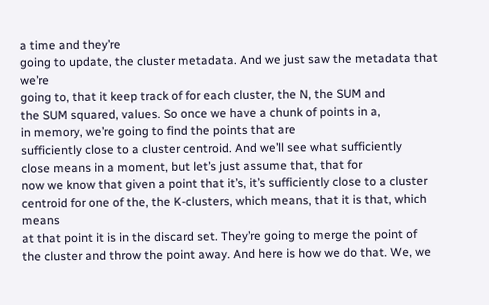a time and they’re
going to update, the cluster metadata. And we just saw the metadata that we’re
going to, that it keep track of for each cluster, the N, the SUM and
the SUM squared, values. So once we have a chunk of points in a,
in memory, we’re going to find the points that are
sufficiently close to a cluster centroid. And we’ll see what sufficiently
close means in a moment, but let’s just assume that, that for
now we know that given a point that it’s, it’s sufficiently close to a cluster
centroid for one of the, the K-clusters, which means, that it is that, which means
at that point it is in the discard set. They’re going to merge the point of
the cluster and throw the point away. And here is how we do that. We, we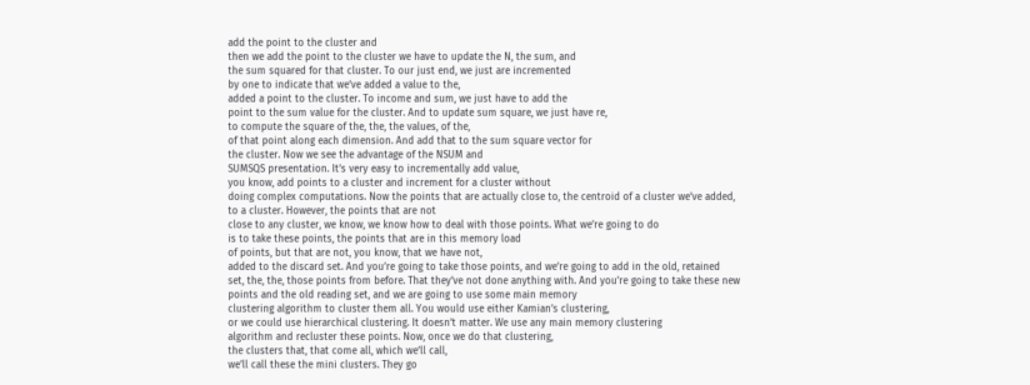add the point to the cluster and
then we add the point to the cluster we have to update the N, the sum, and
the sum squared for that cluster. To our just end, we just are incremented
by one to indicate that we’ve added a value to the,
added a point to the cluster. To income and sum, we just have to add the
point to the sum value for the cluster. And to update sum square, we just have re,
to compute the square of the, the, the values, of the,
of that point along each dimension. And add that to the sum square vector for
the cluster. Now we see the advantage of the NSUM and
SUMSQS presentation. It’s very easy to incrementally add value,
you know, add points to a cluster and increment for a cluster without
doing complex computations. Now the points that are actually close to, the centroid of a cluster we’ve added,
to a cluster. However, the points that are not
close to any cluster, we know, we know how to deal with those points. What we’re going to do
is to take these points, the points that are in this memory load
of points, but that are not, you know, that we have not,
added to the discard set. And you’re going to take those points, and we’re going to add in the old, retained
set, the, the, those points from before. That they’ve not done anything with. And you’re going to take these new
points and the old reading set, and we are going to use some main memory
clustering algorithm to cluster them all. You would use either Kamian’s clustering,
or we could use hierarchical clustering. It doesn’t matter. We use any main memory clustering
algorithm and recluster these points. Now, once we do that clustering,
the clusters that, that come all, which we’ll call,
we’ll call these the mini clusters. They go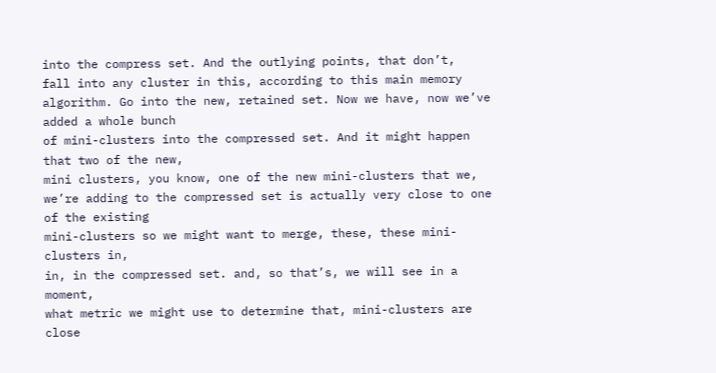into the compress set. And the outlying points, that don’t,
fall into any cluster in this, according to this main memory algorithm. Go into the new, retained set. Now we have, now we’ve added a whole bunch
of mini-clusters into the compressed set. And it might happen that two of the new,
mini clusters, you know, one of the new mini-clusters that we,
we’re adding to the compressed set is actually very close to one of the existing
mini-clusters so we might want to merge, these, these mini-clusters in,
in, in the compressed set. and, so that’s, we will see in a moment,
what metric we might use to determine that, mini-clusters are close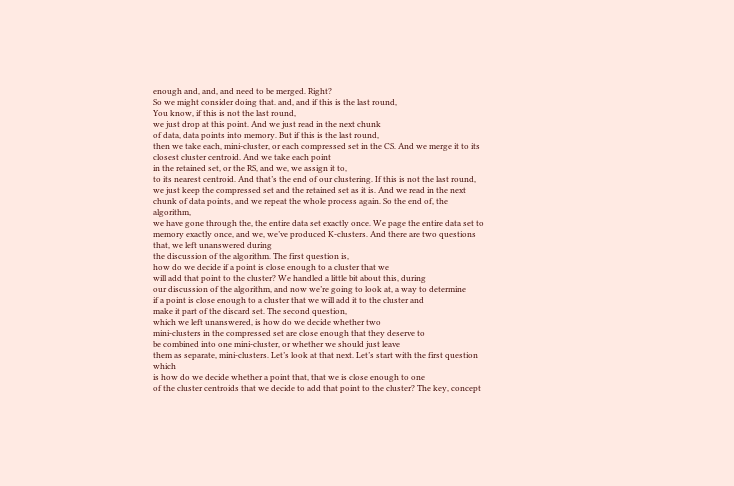enough and, and, and need to be merged. Right?
So we might consider doing that. and, and if this is the last round,
You know, if this is not the last round,
we just drop at this point. And we just read in the next chunk
of data, data points into memory. But if this is the last round,
then we take each, mini-cluster, or each compressed set in the CS. And we merge it to its
closest cluster centroid. And we take each point
in the retained set, or the RS, and we, we assign it to,
to its nearest centroid. And that’s the end of our clustering. If this is not the last round,
we just keep the compressed set and the retained set as it is. And we read in the next
chunk of data points, and we repeat the whole process again. So the end of, the algorithm,
we have gone through the, the entire data set exactly once. We page the entire data set to
memory exactly once, and we, we’ve produced K-clusters. And there are two questions that, we left unanswered during
the discussion of the algorithm. The first question is,
how do we decide if a point is close enough to a cluster that we
will add that point to the cluster? We handled a little bit about this, during
our discussion of the algorithm, and now we’re going to look at, a way to determine
if a point is close enough to a cluster that we will add it to the cluster and
make it part of the discard set. The second question,
which we left unanswered, is how do we decide whether two
mini-clusters in the compressed set are close enough that they deserve to
be combined into one mini-cluster, or whether we should just leave
them as separate, mini-clusters. Let’s look at that next. Let’s start with the first question which
is how do we decide whether a point that, that we is close enough to one
of the cluster centroids that we decide to add that point to the cluster? The key, concept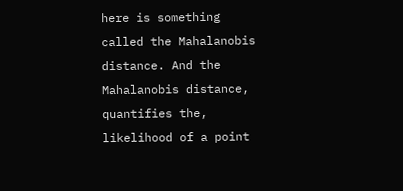here is something
called the Mahalanobis distance. And the Mahalanobis distance,
quantifies the, likelihood of a point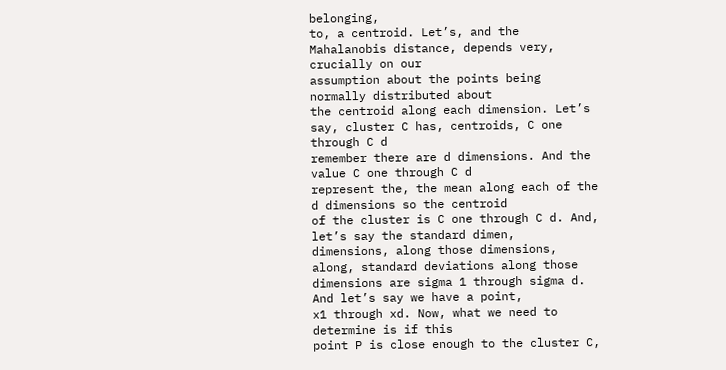belonging,
to, a centroid. Let’s, and the Mahalanobis distance, depends very, crucially on our
assumption about the points being normally distributed about
the centroid along each dimension. Let’s say, cluster C has, centroids, C one through C d
remember there are d dimensions. And the value C one through C d
represent the, the mean along each of the d dimensions so the centroid
of the cluster is C one through C d. And, let’s say the standard dimen,
dimensions, along those dimensions, along, standard deviations along those
dimensions are sigma 1 through sigma d. And let’s say we have a point,
x1 through xd. Now, what we need to determine is if this
point P is close enough to the cluster C,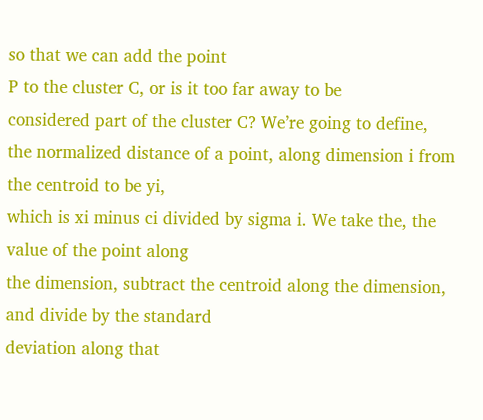so that we can add the point
P to the cluster C, or is it too far away to be
considered part of the cluster C? We’re going to define,
the normalized distance of a point, along dimension i from the centroid to be yi,
which is xi minus ci divided by sigma i. We take the, the value of the point along
the dimension, subtract the centroid along the dimension, and divide by the standard
deviation along that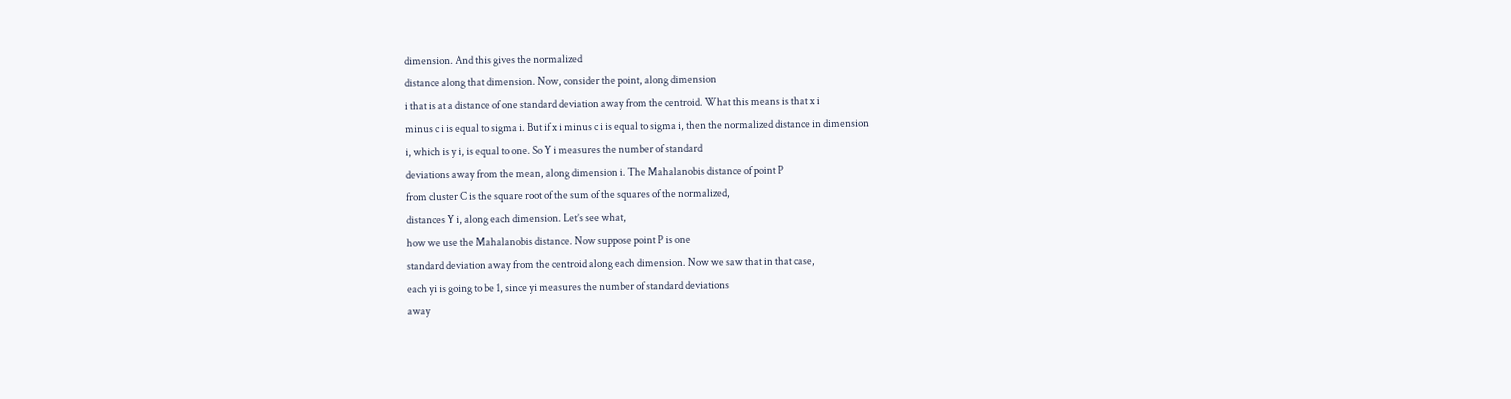dimension. And this gives the normalized
distance along that dimension. Now, consider the point, along dimension
i that is at a distance of one standard deviation away from the centroid. What this means is that x i
minus c i is equal to sigma i. But if x i minus c i is equal to sigma i, then the normalized distance in dimension
i, which is y i, is equal to one. So Y i measures the number of standard
deviations away from the mean, along dimension i. The Mahalanobis distance of point P
from cluster C is the square root of the sum of the squares of the normalized,
distances Y i, along each dimension. Let’s see what,
how we use the Mahalanobis distance. Now suppose point P is one
standard deviation away from the centroid along each dimension. Now we saw that in that case,
each yi is going to be 1, since yi measures the number of standard deviations
away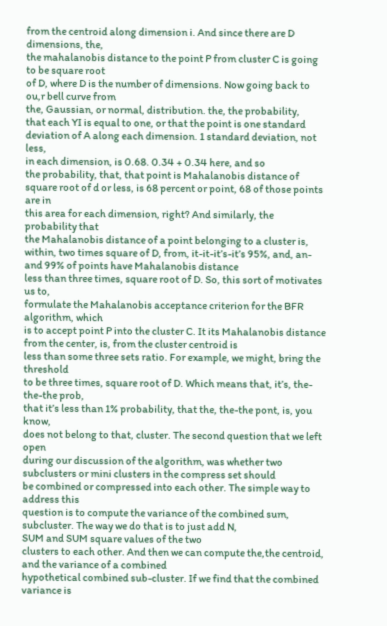from the centroid along dimension i. And since there are D dimensions, the,
the mahalanobis distance to the point P from cluster C is going to be square root
of D, where D is the number of dimensions. Now going back to ou,r bell curve from
the, Gaussian, or normal, distribution. the, the probability,
that each YI is equal to one, or that the point is one standard
deviation of A along each dimension. 1 standard deviation, not less,
in each dimension, is 0.68. 0.34 + 0.34 here, and so
the probability, that, that point is Mahalanobis distance of
square root of d or less, is 68 percent or point, 68 of those points are in
this area for each dimension, right? And similarly, the probability that
the Mahalanobis distance of a point belonging to a cluster is,
within, two times square of D, from, it-it-it’s-it’s 95%, and, an-and 99% of points have Mahalanobis distance
less than three times, square root of D. So, this sort of motivates us to,
formulate the Mahalanobis acceptance criterion for the BFR algorithm, which
is to accept point P into the cluster C. It its Mahalanobis distance
from the center, is, from the cluster centroid is
less than some three sets ratio. For example, we might, bring the threshold
to be three times, square root of D. Which means that, it’s, the-the-the prob,
that it’s less than 1% probability, that the, the-the pont, is, you know,
does not belong to that, cluster. The second question that we left open
during our discussion of the algorithm, was whether two subclusters or mini clusters in the compress set should
be combined or compressed into each other. The simple way to address this
question is to compute the variance of the combined sum, subcluster. The way we do that is to just add N,
SUM and SUM square values of the two
clusters to each other. And then we can compute the,the centroid,
and the variance of a combined
hypothetical combined sub-cluster. If we find that the combined
variance is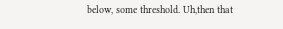below, some threshold. Uh,then that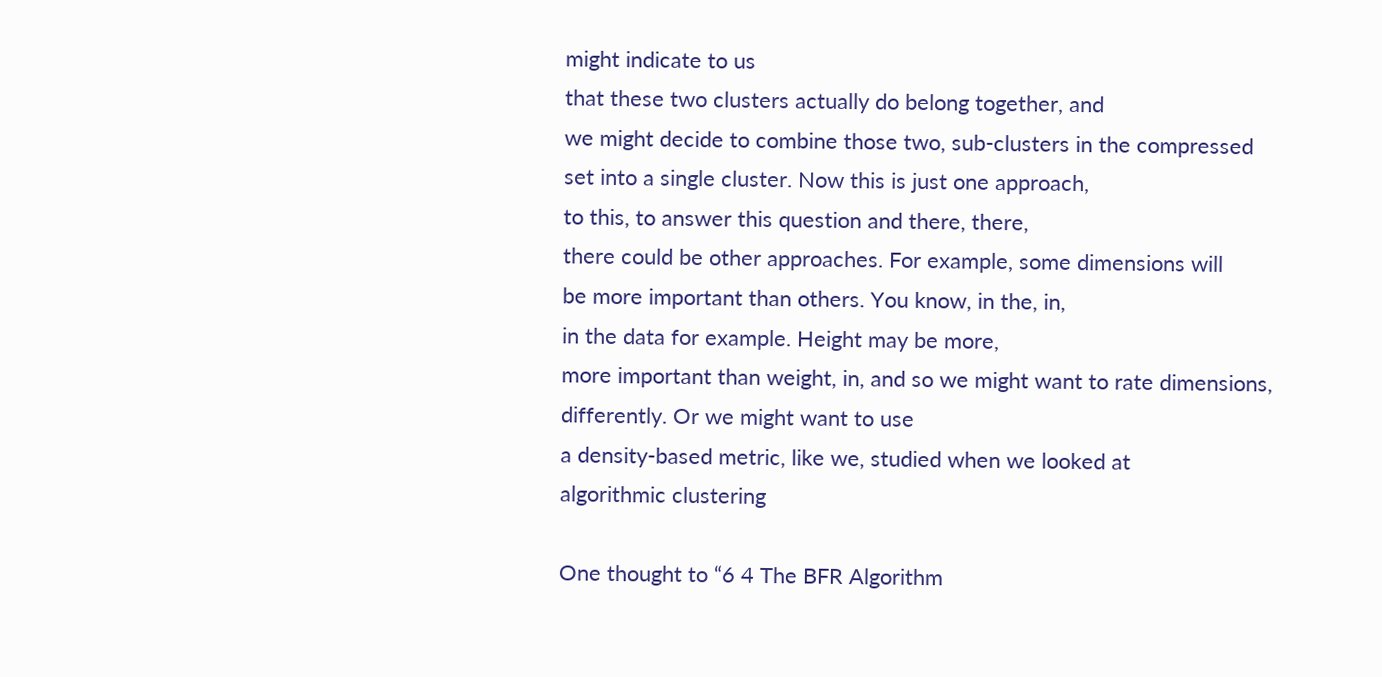might indicate to us
that these two clusters actually do belong together, and
we might decide to combine those two, sub-clusters in the compressed
set into a single cluster. Now this is just one approach,
to this, to answer this question and there, there,
there could be other approaches. For example, some dimensions will
be more important than others. You know, in the, in,
in the data for example. Height may be more,
more important than weight, in, and so we might want to rate dimensions,
differently. Or we might want to use
a density-based metric, like we, studied when we looked at
algorithmic clustering

One thought to “6 4 The BFR Algorithm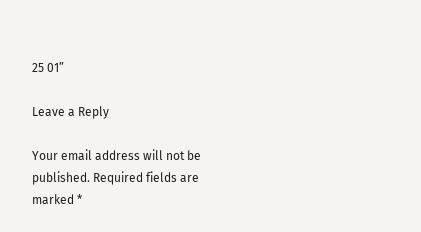25 01”

Leave a Reply

Your email address will not be published. Required fields are marked *